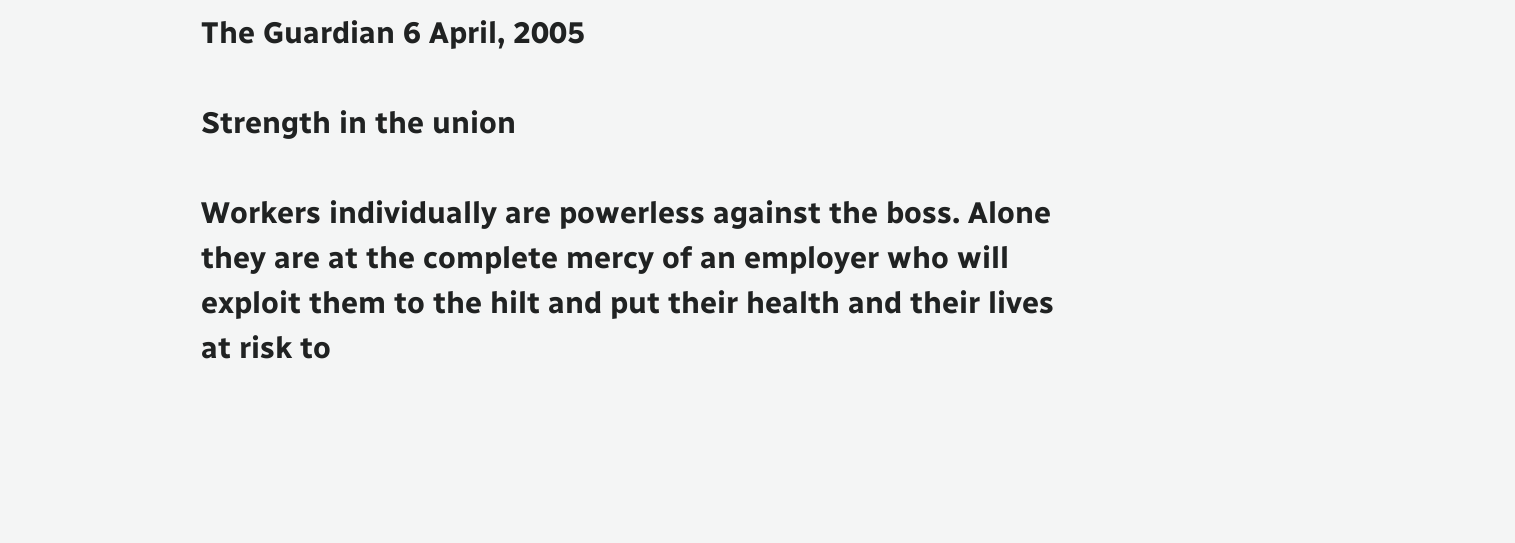The Guardian 6 April, 2005

Strength in the union

Workers individually are powerless against the boss. Alone they are at the complete mercy of an employer who will exploit them to the hilt and put their health and their lives at risk to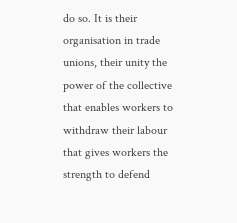do so. It is their organisation in trade unions, their unity the power of the collective that enables workers to withdraw their labour that gives workers the strength to defend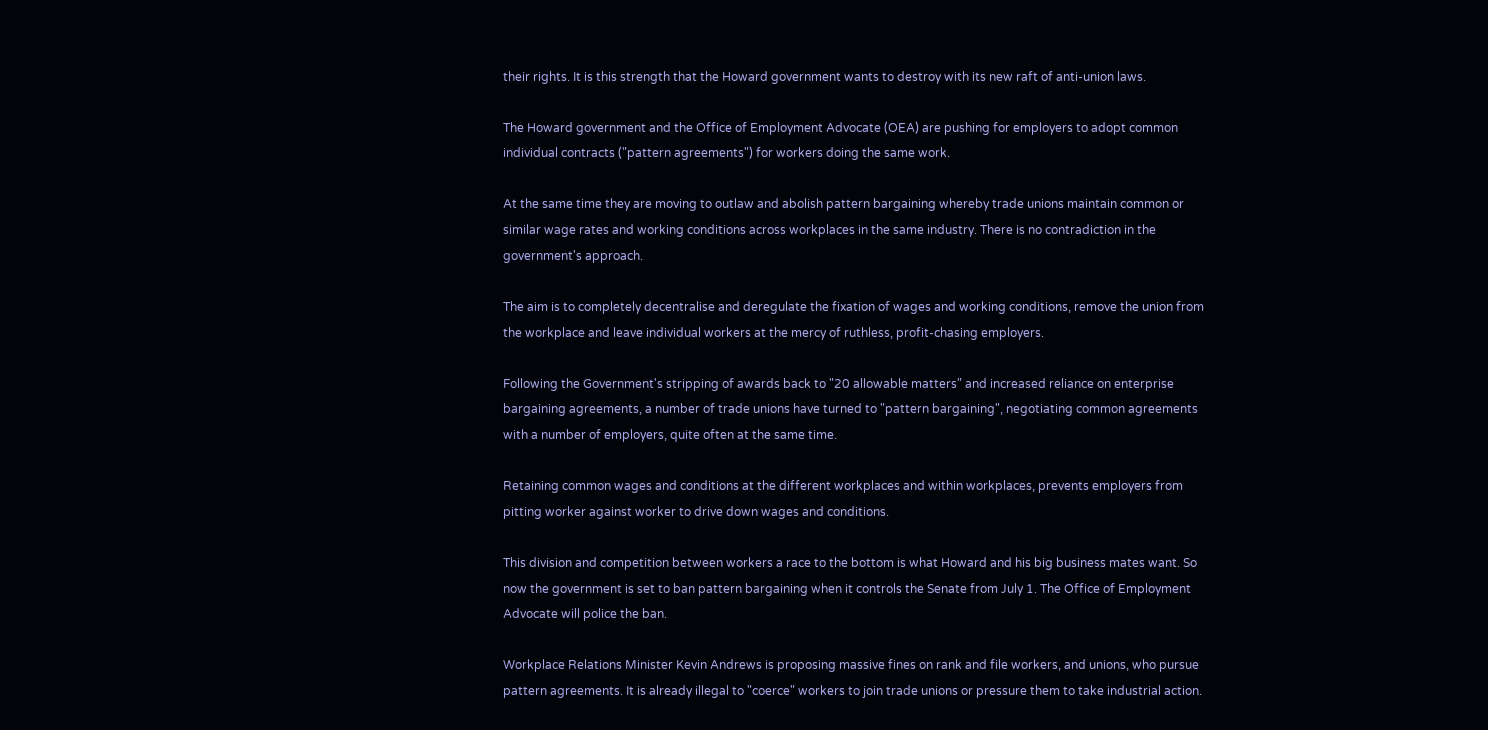their rights. It is this strength that the Howard government wants to destroy with its new raft of anti-union laws.

The Howard government and the Office of Employment Advocate (OEA) are pushing for employers to adopt common individual contracts ("pattern agreements") for workers doing the same work.

At the same time they are moving to outlaw and abolish pattern bargaining whereby trade unions maintain common or similar wage rates and working conditions across workplaces in the same industry. There is no contradiction in the government's approach.

The aim is to completely decentralise and deregulate the fixation of wages and working conditions, remove the union from the workplace and leave individual workers at the mercy of ruthless, profit-chasing employers.

Following the Government's stripping of awards back to "20 allowable matters" and increased reliance on enterprise bargaining agreements, a number of trade unions have turned to "pattern bargaining", negotiating common agreements with a number of employers, quite often at the same time.

Retaining common wages and conditions at the different workplaces and within workplaces, prevents employers from pitting worker against worker to drive down wages and conditions.

This division and competition between workers a race to the bottom is what Howard and his big business mates want. So now the government is set to ban pattern bargaining when it controls the Senate from July 1. The Office of Employment Advocate will police the ban.

Workplace Relations Minister Kevin Andrews is proposing massive fines on rank and file workers, and unions, who pursue pattern agreements. It is already illegal to "coerce" workers to join trade unions or pressure them to take industrial action.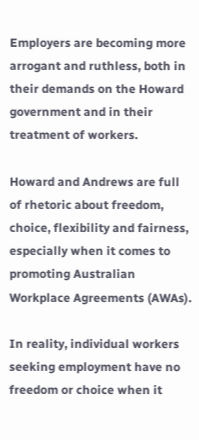Employers are becoming more arrogant and ruthless, both in their demands on the Howard government and in their treatment of workers.

Howard and Andrews are full of rhetoric about freedom, choice, flexibility and fairness, especially when it comes to promoting Australian Workplace Agreements (AWAs).

In reality, individual workers seeking employment have no freedom or choice when it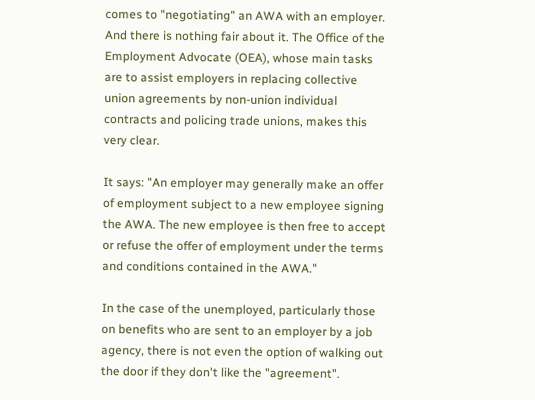comes to "negotiating" an AWA with an employer. And there is nothing fair about it. The Office of the Employment Advocate (OEA), whose main tasks are to assist employers in replacing collective union agreements by non-union individual contracts and policing trade unions, makes this very clear.

It says: "An employer may generally make an offer of employment subject to a new employee signing the AWA. The new employee is then free to accept or refuse the offer of employment under the terms and conditions contained in the AWA."

In the case of the unemployed, particularly those on benefits who are sent to an employer by a job agency, there is not even the option of walking out the door if they don't like the "agreement".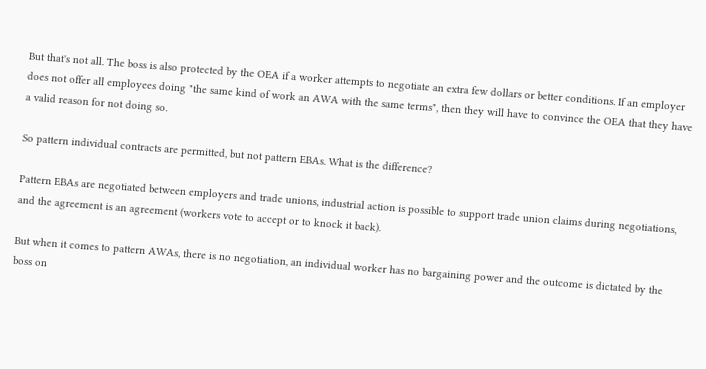But that's not all. The boss is also protected by the OEA if a worker attempts to negotiate an extra few dollars or better conditions. If an employer does not offer all employees doing "the same kind of work an AWA with the same terms", then they will have to convince the OEA that they have a valid reason for not doing so.

So pattern individual contracts are permitted, but not pattern EBAs. What is the difference?

Pattern EBAs are negotiated between employers and trade unions, industrial action is possible to support trade union claims during negotiations, and the agreement is an agreement (workers vote to accept or to knock it back).

But when it comes to pattern AWAs, there is no negotiation, an individual worker has no bargaining power and the outcome is dictated by the boss on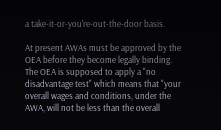a take-it-or-you're-out-the-door basis.

At present AWAs must be approved by the OEA before they become legally binding. The OEA is supposed to apply a "no disadvantage test" which means that "your overall wages and conditions, under the AWA, will not be less than the overall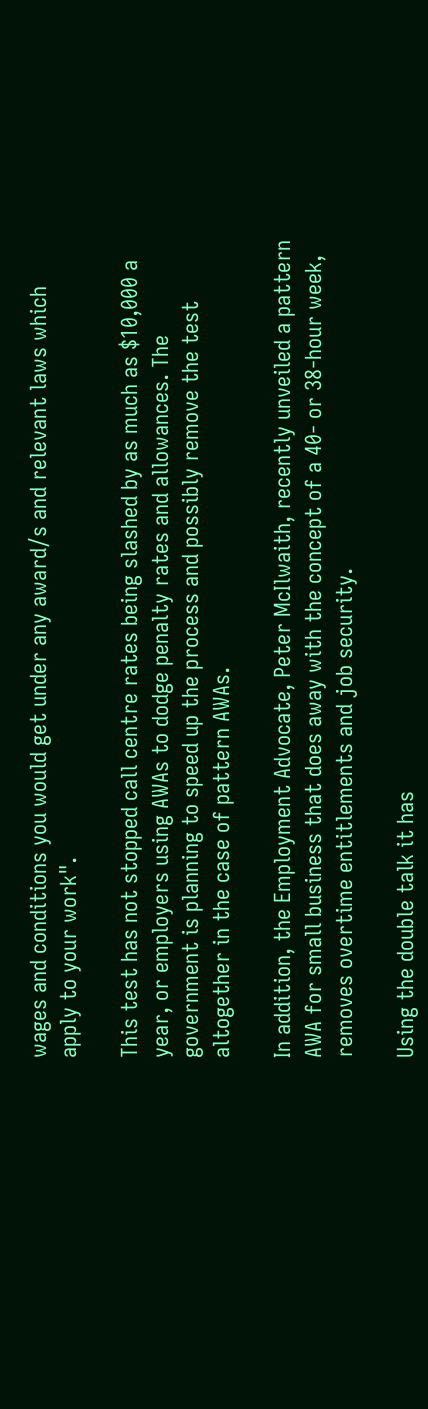wages and conditions you would get under any award/s and relevant laws which apply to your work".

This test has not stopped call centre rates being slashed by as much as $10,000 a year, or employers using AWAs to dodge penalty rates and allowances. The government is planning to speed up the process and possibly remove the test altogether in the case of pattern AWAs.

In addition, the Employment Advocate, Peter McIlwaith, recently unveiled a pattern AWA for small business that does away with the concept of a 40- or 38-hour week, removes overtime entitlements and job security.

Using the double talk it has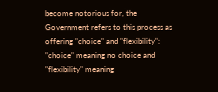become notorious for, the Government refers to this process as offering "choice" and "flexibility": "choice" meaning no choice and "flexibility" meaning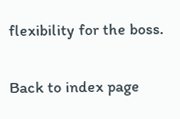flexibility for the boss.

Back to index page